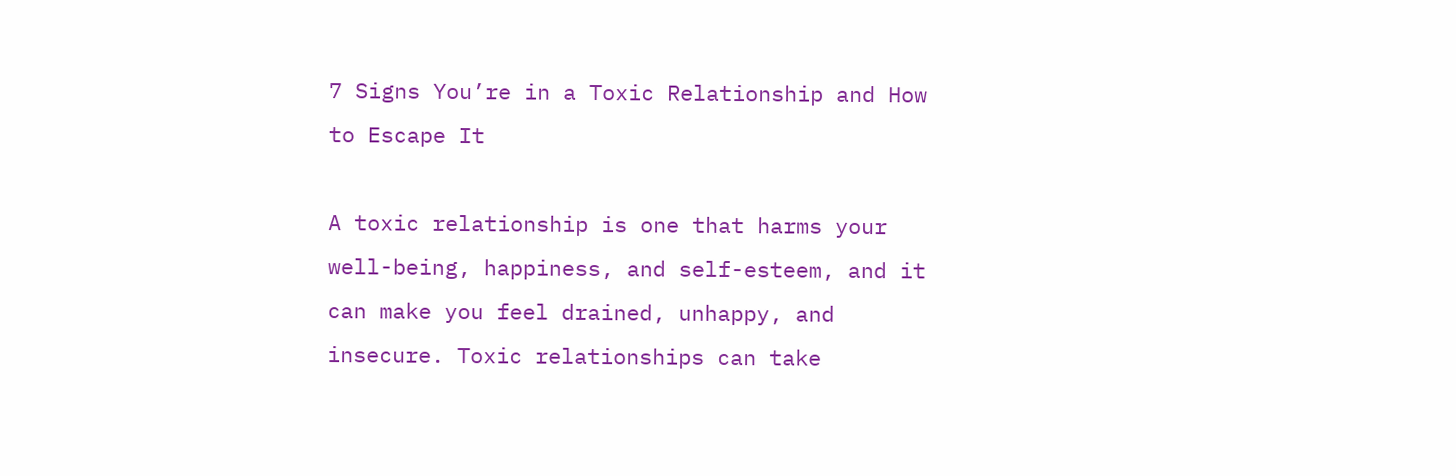7 Signs You’re in a Toxic Relationship and How to Escape It

A toxic relationship is one that harms your well-being, happiness, and self-esteem, and it can make you feel drained, unhappy, and insecure. Toxic relationships can take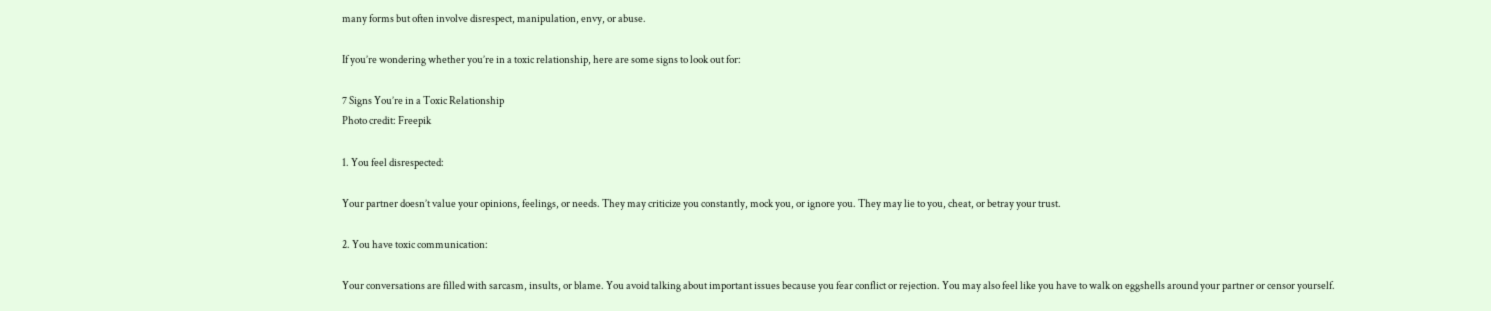many forms but often involve disrespect, manipulation, envy, or abuse.

If you’re wondering whether you’re in a toxic relationship, here are some signs to look out for:

7 Signs You’re in a Toxic Relationship
Photo credit: Freepik

1. You feel disrespected:

Your partner doesn’t value your opinions, feelings, or needs. They may criticize you constantly, mock you, or ignore you. They may lie to you, cheat, or betray your trust.

2. You have toxic communication:

Your conversations are filled with sarcasm, insults, or blame. You avoid talking about important issues because you fear conflict or rejection. You may also feel like you have to walk on eggshells around your partner or censor yourself.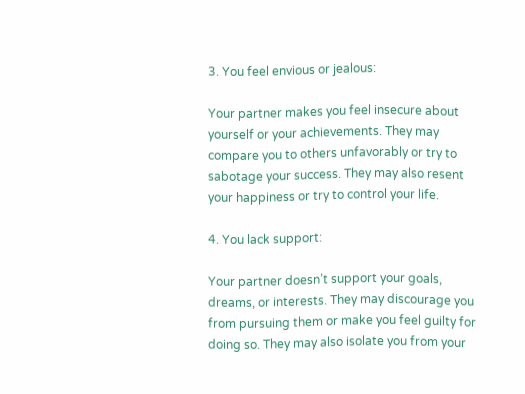3. You feel envious or jealous:

Your partner makes you feel insecure about yourself or your achievements. They may compare you to others unfavorably or try to sabotage your success. They may also resent your happiness or try to control your life.

4. You lack support:

Your partner doesn’t support your goals, dreams, or interests. They may discourage you from pursuing them or make you feel guilty for doing so. They may also isolate you from your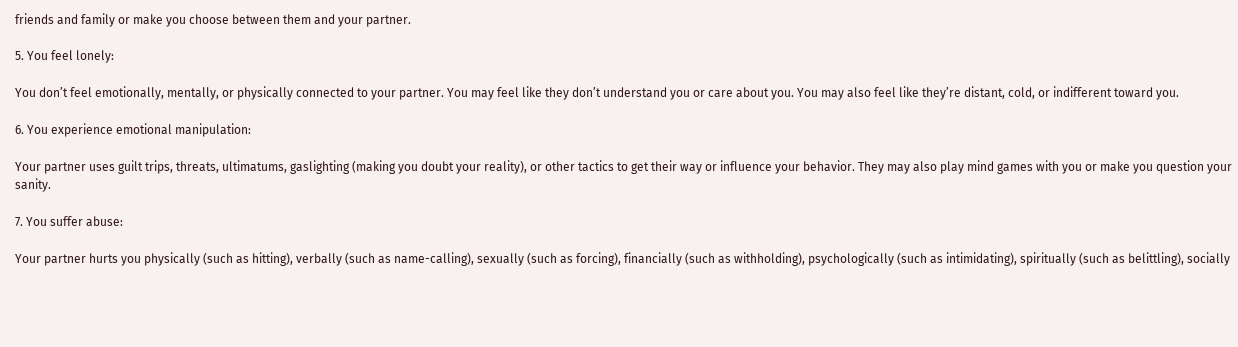friends and family or make you choose between them and your partner.

5. You feel lonely:

You don’t feel emotionally, mentally, or physically connected to your partner. You may feel like they don’t understand you or care about you. You may also feel like they’re distant, cold, or indifferent toward you.

6. You experience emotional manipulation:

Your partner uses guilt trips, threats, ultimatums, gaslighting (making you doubt your reality), or other tactics to get their way or influence your behavior. They may also play mind games with you or make you question your sanity.

7. You suffer abuse:

Your partner hurts you physically (such as hitting), verbally (such as name-calling), sexually (such as forcing), financially (such as withholding), psychologically (such as intimidating), spiritually (such as belittling), socially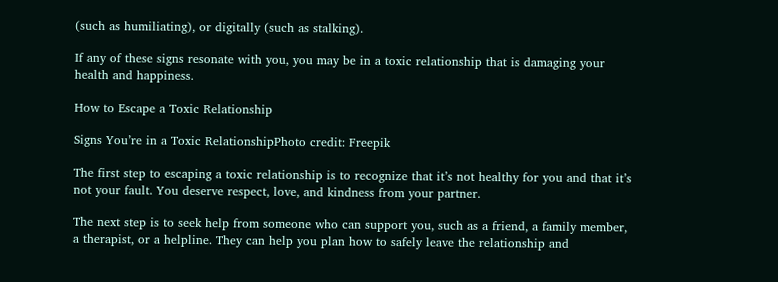(such as humiliating), or digitally (such as stalking).

If any of these signs resonate with you, you may be in a toxic relationship that is damaging your health and happiness.

How to Escape a Toxic Relationship

Signs You’re in a Toxic RelationshipPhoto credit: Freepik

The first step to escaping a toxic relationship is to recognize that it’s not healthy for you and that it’s not your fault. You deserve respect, love, and kindness from your partner.

The next step is to seek help from someone who can support you, such as a friend, a family member, a therapist, or a helpline. They can help you plan how to safely leave the relationship and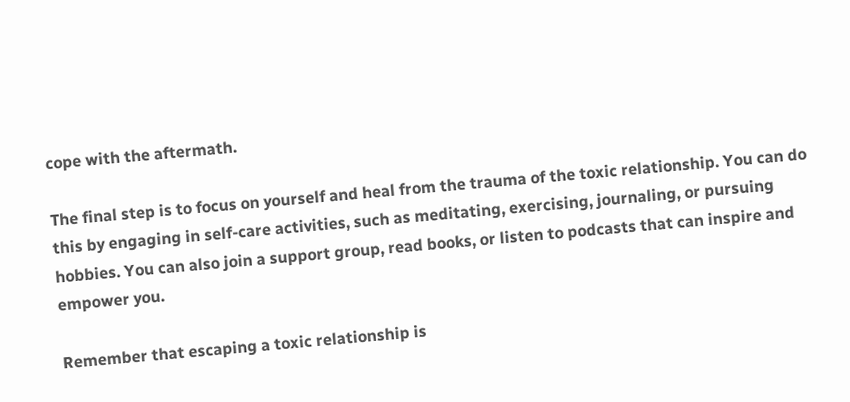cope with the aftermath.

The final step is to focus on yourself and heal from the trauma of the toxic relationship. You can do this by engaging in self-care activities, such as meditating, exercising, journaling, or pursuing hobbies. You can also join a support group, read books, or listen to podcasts that can inspire and empower you.

Remember that escaping a toxic relationship is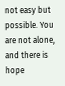not easy but possible. You are not alone, and there is hope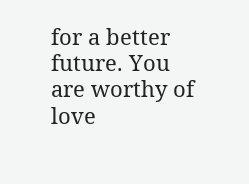for a better future. You are worthy of love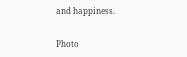and happiness.


Photo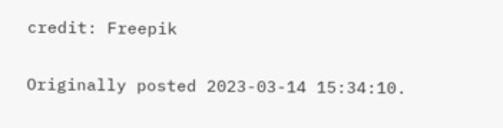credit: Freepik


Originally posted 2023-03-14 15:34:10.